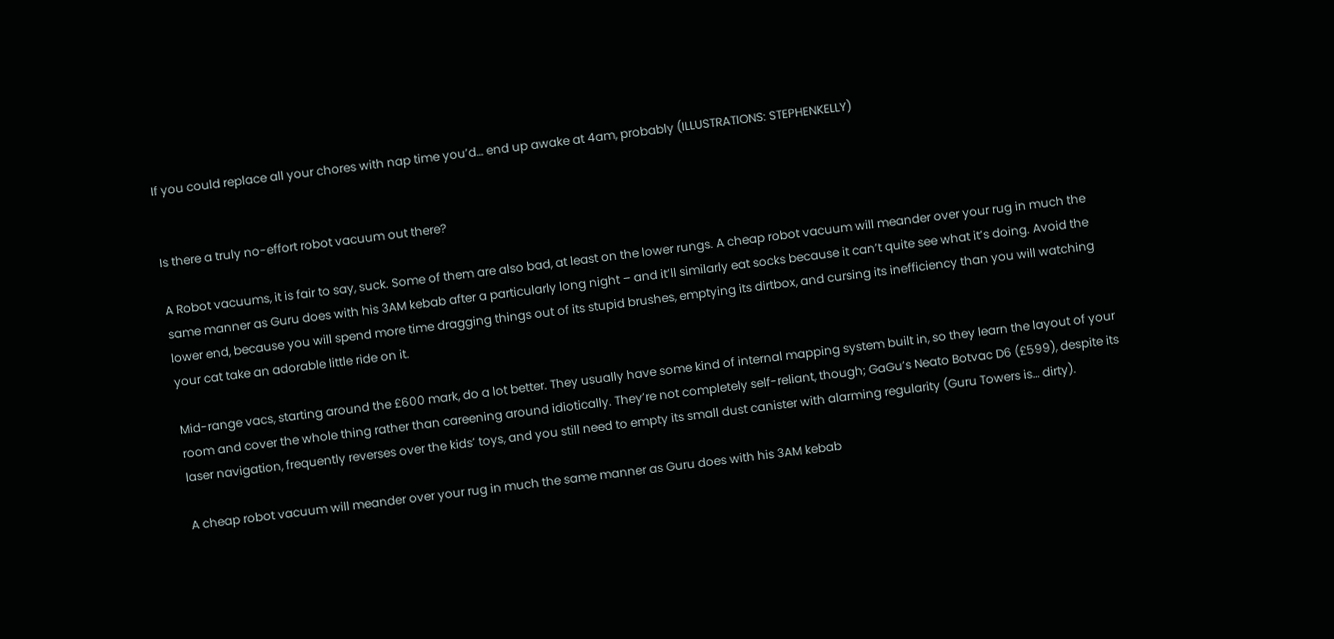If you could replace all your chores with nap time you’d… end up awake at 4am, probably (ILLUSTRATIONS: STEPHENKELLY)


Is there a truly no-effort robot vacuum out there?

A Robot vacuums, it is fair to say, suck. Some of them are also bad, at least on the lower rungs. A cheap robot vacuum will meander over your rug in much the same manner as Guru does with his 3AM kebab after a particularly long night – and it’ll similarly eat socks because it can’t quite see what it’s doing. Avoid the lower end, because you will spend more time dragging things out of its stupid brushes, emptying its dirtbox, and cursing its inefficiency than you will watching your cat take an adorable little ride on it.

Mid-range vacs, starting around the £600 mark, do a lot better. They usually have some kind of internal mapping system built in, so they learn the layout of your room and cover the whole thing rather than careening around idiotically. They’re not completely self-reliant, though; GaGu’s Neato Botvac D6 (£599), despite its laser navigation, frequently reverses over the kids’ toys, and you still need to empty its small dust canister with alarming regularity (Guru Towers is… dirty).

A cheap robot vacuum will meander over your rug in much the same manner as Guru does with his 3AM kebab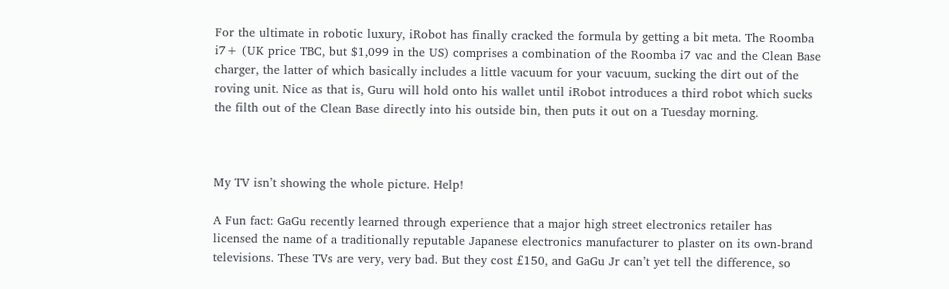For the ultimate in robotic luxury, iRobot has finally cracked the formula by getting a bit meta. The Roomba i7+ (UK price TBC, but $1,099 in the US) comprises a combination of the Roomba i7 vac and the Clean Base charger, the latter of which basically includes a little vacuum for your vacuum, sucking the dirt out of the roving unit. Nice as that is, Guru will hold onto his wallet until iRobot introduces a third robot which sucks the filth out of the Clean Base directly into his outside bin, then puts it out on a Tuesday morning.



My TV isn’t showing the whole picture. Help!

A Fun fact: GaGu recently learned through experience that a major high street electronics retailer has licensed the name of a traditionally reputable Japanese electronics manufacturer to plaster on its own-brand televisions. These TVs are very, very bad. But they cost £150, and GaGu Jr can’t yet tell the difference, so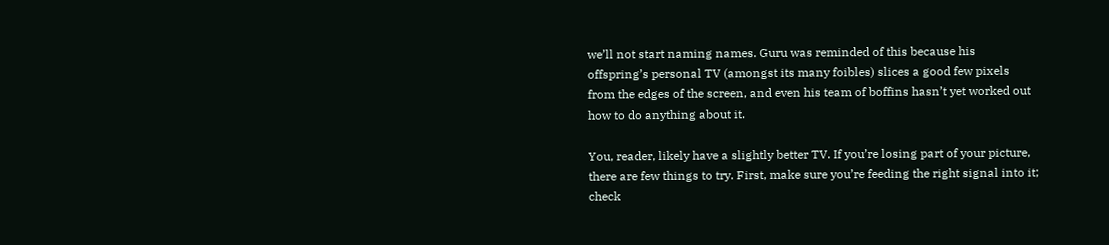we’ll not start naming names. Guru was reminded of this because his offspring’s personal TV (amongst its many foibles) slices a good few pixels from the edges of the screen, and even his team of boffins hasn’t yet worked out how to do anything about it.

You, reader, likely have a slightly better TV. If you’re losing part of your picture, there are few things to try. First, make sure you’re feeding the right signal into it; check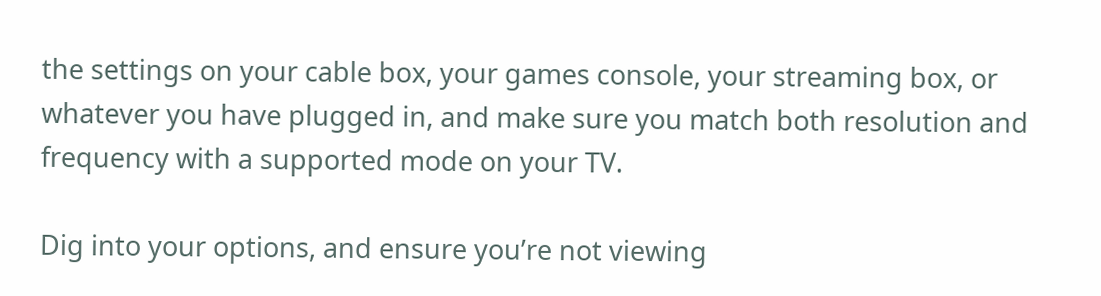the settings on your cable box, your games console, your streaming box, or whatever you have plugged in, and make sure you match both resolution and frequency with a supported mode on your TV.

Dig into your options, and ensure you’re not viewing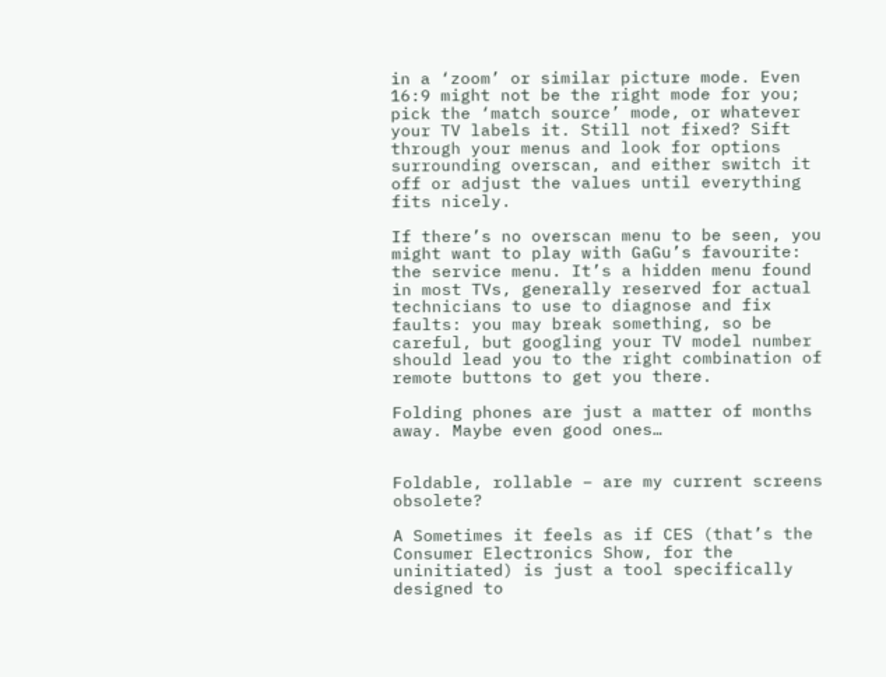in a ‘zoom’ or similar picture mode. Even 16:9 might not be the right mode for you; pick the ‘match source’ mode, or whatever your TV labels it. Still not fixed? Sift through your menus and look for options surrounding overscan, and either switch it off or adjust the values until everything fits nicely.

If there’s no overscan menu to be seen, you might want to play with GaGu’s favourite: the service menu. It’s a hidden menu found in most TVs, generally reserved for actual technicians to use to diagnose and fix faults: you may break something, so be careful, but googling your TV model number should lead you to the right combination of remote buttons to get you there.

Folding phones are just a matter of months away. Maybe even good ones…


Foldable, rollable – are my current screens obsolete?

A Sometimes it feels as if CES (that’s the Consumer Electronics Show, for the uninitiated) is just a tool specifically designed to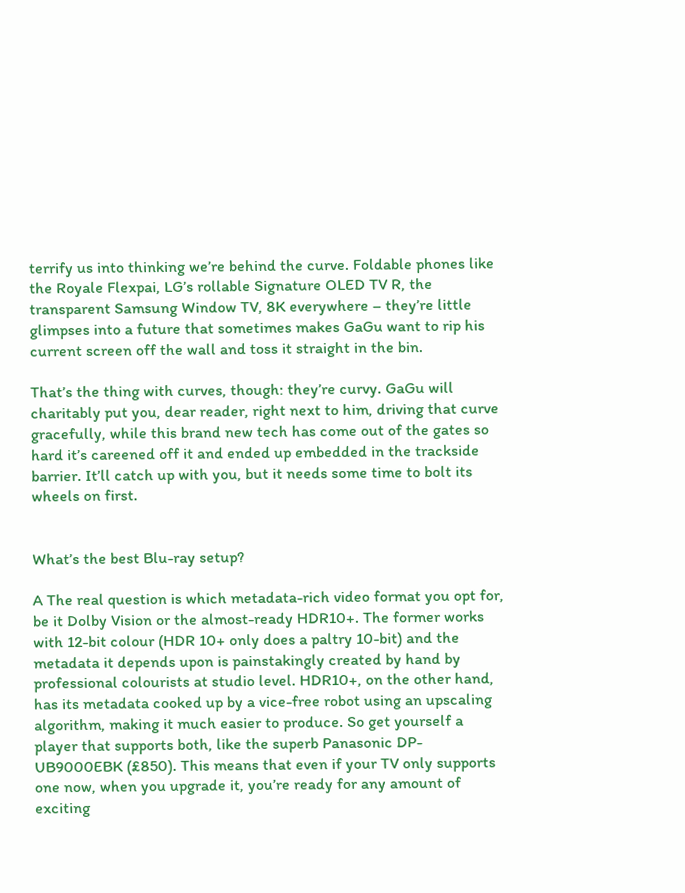terrify us into thinking we’re behind the curve. Foldable phones like the Royale Flexpai, LG’s rollable Signature OLED TV R, the transparent Samsung Window TV, 8K everywhere – they’re little glimpses into a future that sometimes makes GaGu want to rip his current screen off the wall and toss it straight in the bin.

That’s the thing with curves, though: they’re curvy. GaGu will charitably put you, dear reader, right next to him, driving that curve gracefully, while this brand new tech has come out of the gates so hard it’s careened off it and ended up embedded in the trackside barrier. It’ll catch up with you, but it needs some time to bolt its wheels on first.


What’s the best Blu-ray setup?

A The real question is which metadata-rich video format you opt for, be it Dolby Vision or the almost-ready HDR10+. The former works with 12-bit colour (HDR 10+ only does a paltry 10-bit) and the metadata it depends upon is painstakingly created by hand by professional colourists at studio level. HDR10+, on the other hand, has its metadata cooked up by a vice-free robot using an upscaling algorithm, making it much easier to produce. So get yourself a player that supports both, like the superb Panasonic DP-UB9000EBK (£850). This means that even if your TV only supports one now, when you upgrade it, you’re ready for any amount of exciting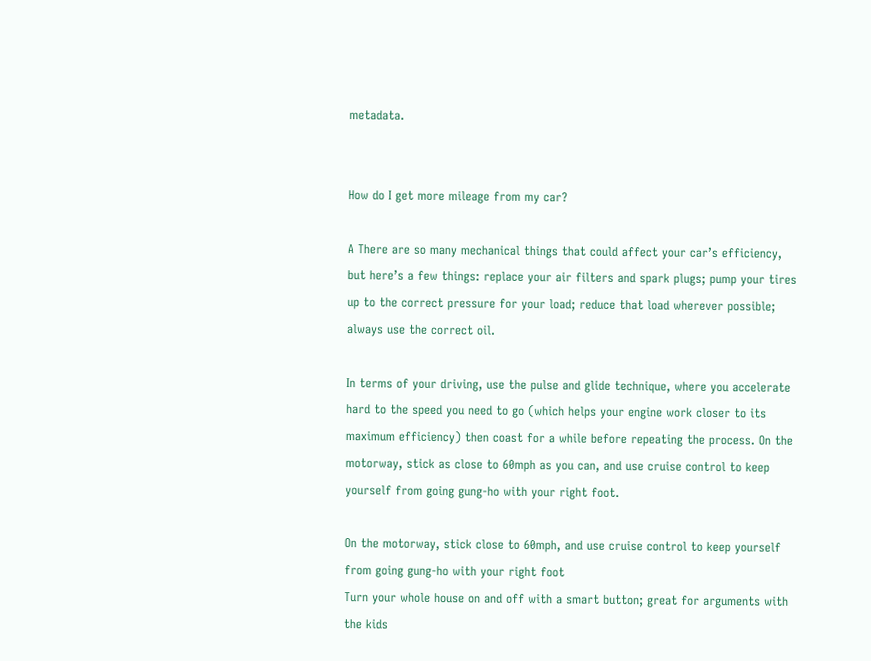metadata.


How do I get more mileage from my car?

A There are so many mechanical things that could affect your car’s efficiency, but here’s a few things: replace your air filters and spark plugs; pump your tires up to the correct pressure for your load; reduce that load wherever possible; always use the correct oil.

In terms of your driving, use the pulse and glide technique, where you accelerate hard to the speed you need to go (which helps your engine work closer to its maximum efficiency) then coast for a while before repeating the process. On the motorway, stick as close to 60mph as you can, and use cruise control to keep yourself from going gung-ho with your right foot.

On the motorway, stick close to 60mph, and use cruise control to keep yourself from going gung-ho with your right foot
Turn your whole house on and off with a smart button; great for arguments with the kids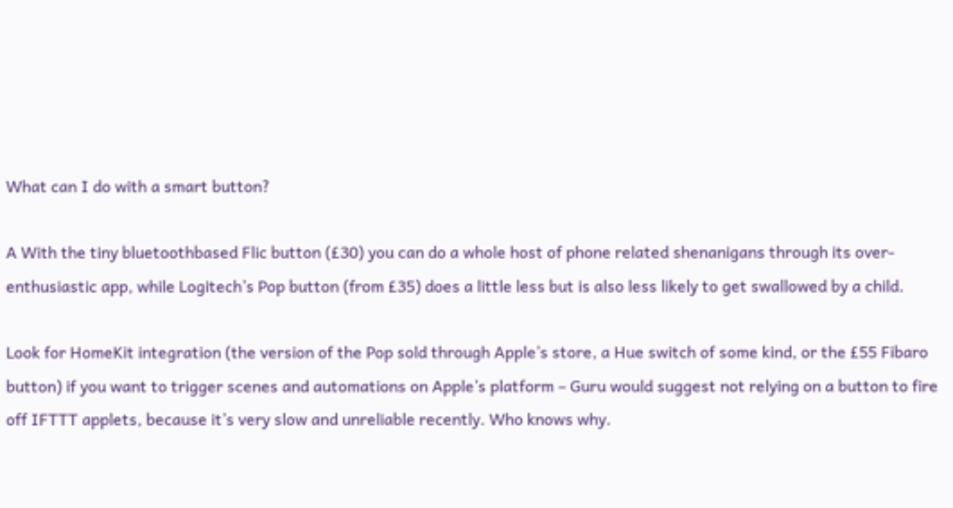What can I do with a smart button?

A With the tiny bluetoothbased Flic button (£30) you can do a whole host of phone related shenanigans through its over-enthusiastic app, while Logitech’s Pop button (from £35) does a little less but is also less likely to get swallowed by a child.

Look for HomeKit integration (the version of the Pop sold through Apple’s store, a Hue switch of some kind, or the £55 Fibaro button) if you want to trigger scenes and automations on Apple’s platform – Guru would suggest not relying on a button to fire off IFTTT applets, because it’s very slow and unreliable recently. Who knows why.